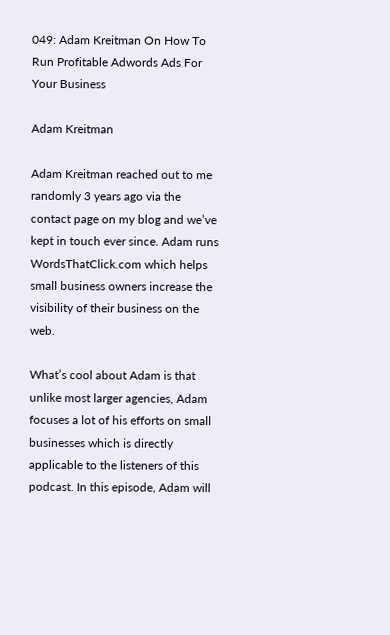049: Adam Kreitman On How To Run Profitable Adwords Ads For Your Business

Adam Kreitman

Adam Kreitman reached out to me randomly 3 years ago via the contact page on my blog and we’ve kept in touch ever since. Adam runs WordsThatClick.com which helps small business owners increase the visibility of their business on the web.

What’s cool about Adam is that unlike most larger agencies, Adam focuses a lot of his efforts on small businesses which is directly applicable to the listeners of this podcast. In this episode, Adam will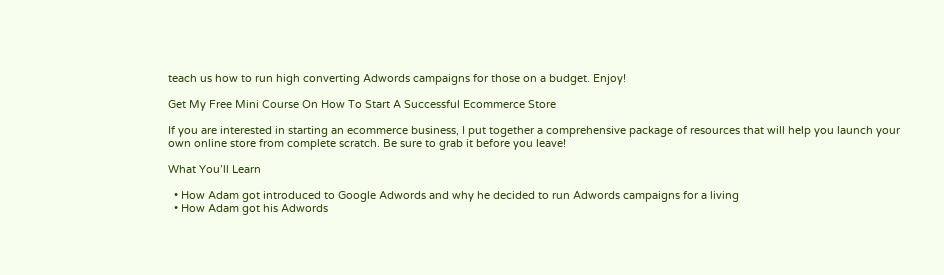teach us how to run high converting Adwords campaigns for those on a budget. Enjoy!

Get My Free Mini Course On How To Start A Successful Ecommerce Store

If you are interested in starting an ecommerce business, I put together a comprehensive package of resources that will help you launch your own online store from complete scratch. Be sure to grab it before you leave!

What You’ll Learn

  • How Adam got introduced to Google Adwords and why he decided to run Adwords campaigns for a living
  • How Adam got his Adwords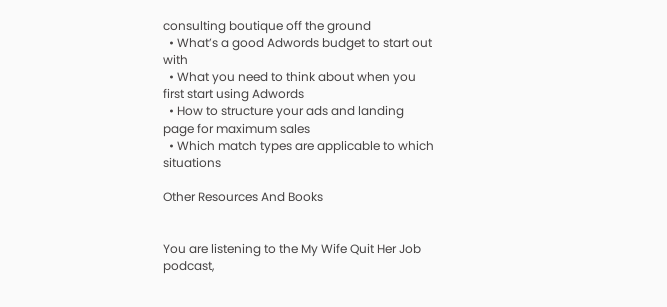consulting boutique off the ground
  • What’s a good Adwords budget to start out with
  • What you need to think about when you first start using Adwords
  • How to structure your ads and landing page for maximum sales
  • Which match types are applicable to which situations

Other Resources And Books


You are listening to the My Wife Quit Her Job podcast,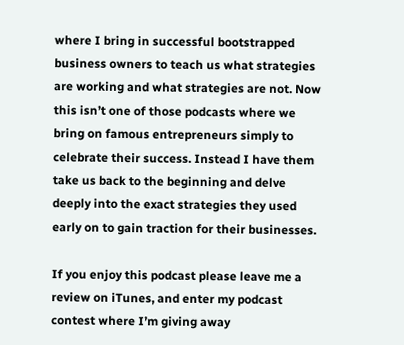where I bring in successful bootstrapped business owners to teach us what strategies are working and what strategies are not. Now this isn’t one of those podcasts where we bring on famous entrepreneurs simply to celebrate their success. Instead I have them take us back to the beginning and delve deeply into the exact strategies they used early on to gain traction for their businesses.

If you enjoy this podcast please leave me a review on iTunes, and enter my podcast contest where I’m giving away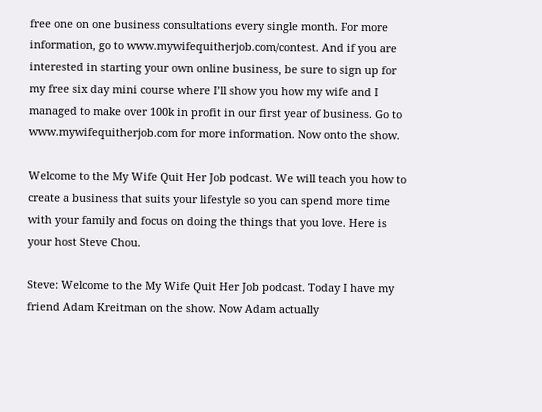free one on one business consultations every single month. For more information, go to www.mywifequitherjob.com/contest. And if you are interested in starting your own online business, be sure to sign up for my free six day mini course where I’ll show you how my wife and I managed to make over 100k in profit in our first year of business. Go to www.mywifequitherjob.com for more information. Now onto the show.

Welcome to the My Wife Quit Her Job podcast. We will teach you how to create a business that suits your lifestyle so you can spend more time with your family and focus on doing the things that you love. Here is your host Steve Chou.

Steve: Welcome to the My Wife Quit Her Job podcast. Today I have my friend Adam Kreitman on the show. Now Adam actually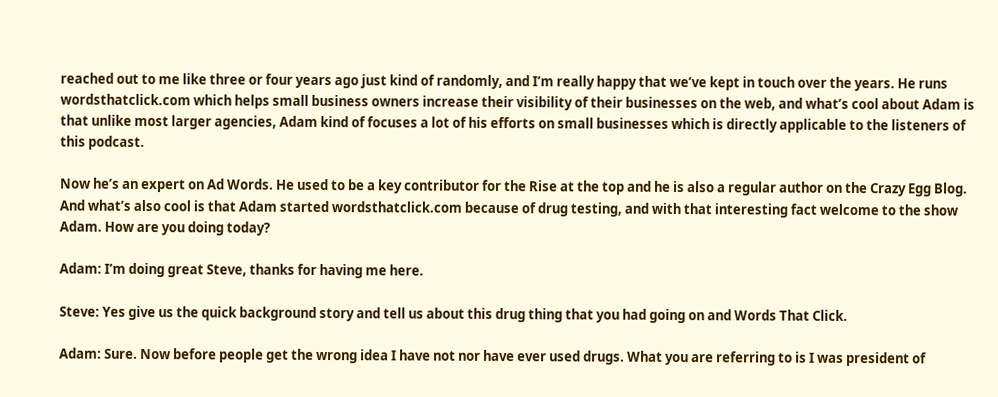reached out to me like three or four years ago just kind of randomly, and I’m really happy that we’ve kept in touch over the years. He runs wordsthatclick.com which helps small business owners increase their visibility of their businesses on the web, and what’s cool about Adam is that unlike most larger agencies, Adam kind of focuses a lot of his efforts on small businesses which is directly applicable to the listeners of this podcast.

Now he’s an expert on Ad Words. He used to be a key contributor for the Rise at the top and he is also a regular author on the Crazy Egg Blog. And what’s also cool is that Adam started wordsthatclick.com because of drug testing, and with that interesting fact welcome to the show Adam. How are you doing today?

Adam: I’m doing great Steve, thanks for having me here.

Steve: Yes give us the quick background story and tell us about this drug thing that you had going on and Words That Click.

Adam: Sure. Now before people get the wrong idea I have not nor have ever used drugs. What you are referring to is I was president of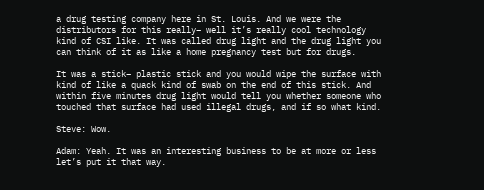a drug testing company here in St. Louis. And we were the distributors for this really– well it’s really cool technology kind of CSI like. It was called drug light and the drug light you can think of it as like a home pregnancy test but for drugs.

It was a stick– plastic stick and you would wipe the surface with kind of like a quack kind of swab on the end of this stick. And within five minutes drug light would tell you whether someone who touched that surface had used illegal drugs, and if so what kind.

Steve: Wow.

Adam: Yeah. It was an interesting business to be at more or less let’s put it that way.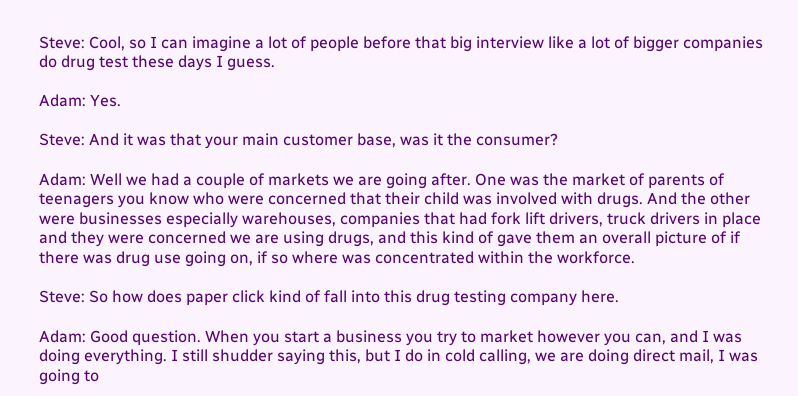Steve: Cool, so I can imagine a lot of people before that big interview like a lot of bigger companies do drug test these days I guess.

Adam: Yes.

Steve: And it was that your main customer base, was it the consumer?

Adam: Well we had a couple of markets we are going after. One was the market of parents of teenagers you know who were concerned that their child was involved with drugs. And the other were businesses especially warehouses, companies that had fork lift drivers, truck drivers in place and they were concerned we are using drugs, and this kind of gave them an overall picture of if there was drug use going on, if so where was concentrated within the workforce.

Steve: So how does paper click kind of fall into this drug testing company here.

Adam: Good question. When you start a business you try to market however you can, and I was doing everything. I still shudder saying this, but I do in cold calling, we are doing direct mail, I was going to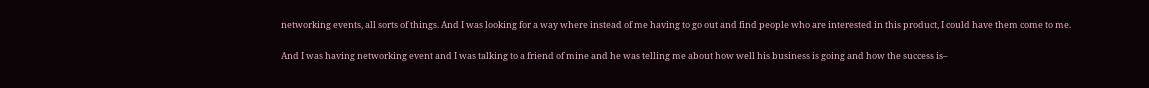networking events, all sorts of things. And I was looking for a way where instead of me having to go out and find people who are interested in this product, I could have them come to me.

And I was having networking event and I was talking to a friend of mine and he was telling me about how well his business is going and how the success is–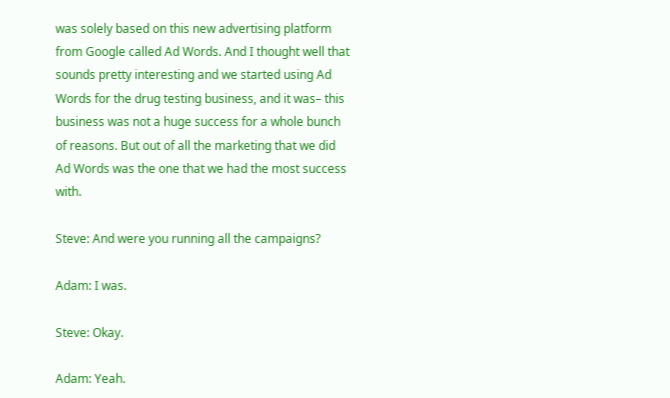was solely based on this new advertising platform from Google called Ad Words. And I thought well that sounds pretty interesting and we started using Ad Words for the drug testing business, and it was– this business was not a huge success for a whole bunch of reasons. But out of all the marketing that we did Ad Words was the one that we had the most success with.

Steve: And were you running all the campaigns?

Adam: I was.

Steve: Okay.

Adam: Yeah.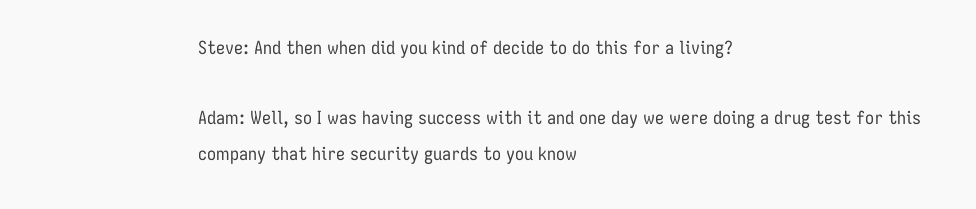Steve: And then when did you kind of decide to do this for a living?

Adam: Well, so I was having success with it and one day we were doing a drug test for this company that hire security guards to you know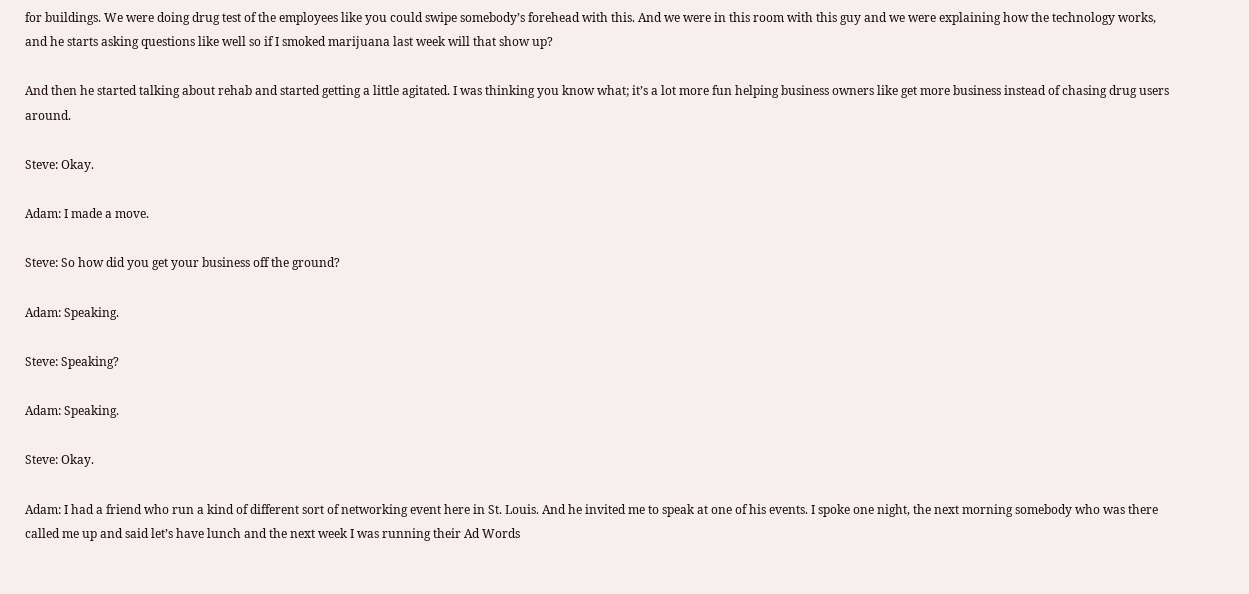for buildings. We were doing drug test of the employees like you could swipe somebody’s forehead with this. And we were in this room with this guy and we were explaining how the technology works, and he starts asking questions like well so if I smoked marijuana last week will that show up?

And then he started talking about rehab and started getting a little agitated. I was thinking you know what; it’s a lot more fun helping business owners like get more business instead of chasing drug users around.

Steve: Okay.

Adam: I made a move.

Steve: So how did you get your business off the ground?

Adam: Speaking.

Steve: Speaking?

Adam: Speaking.

Steve: Okay.

Adam: I had a friend who run a kind of different sort of networking event here in St. Louis. And he invited me to speak at one of his events. I spoke one night, the next morning somebody who was there called me up and said let’s have lunch and the next week I was running their Ad Words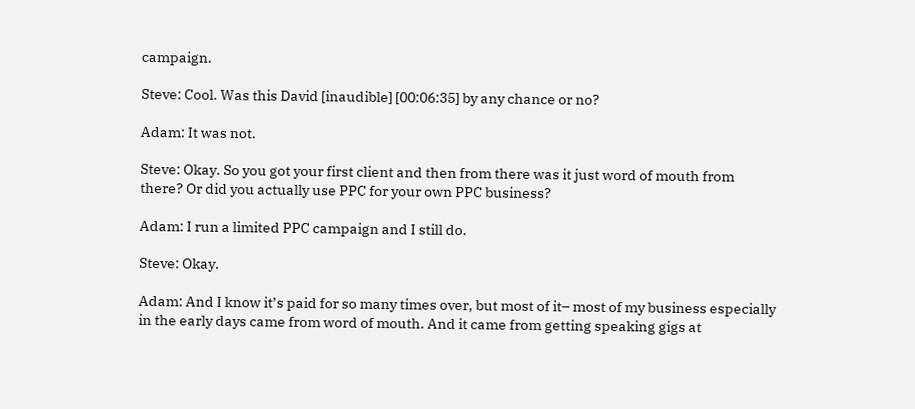campaign.

Steve: Cool. Was this David [inaudible] [00:06:35] by any chance or no?

Adam: It was not.

Steve: Okay. So you got your first client and then from there was it just word of mouth from there? Or did you actually use PPC for your own PPC business?

Adam: I run a limited PPC campaign and I still do.

Steve: Okay.

Adam: And I know it’s paid for so many times over, but most of it– most of my business especially in the early days came from word of mouth. And it came from getting speaking gigs at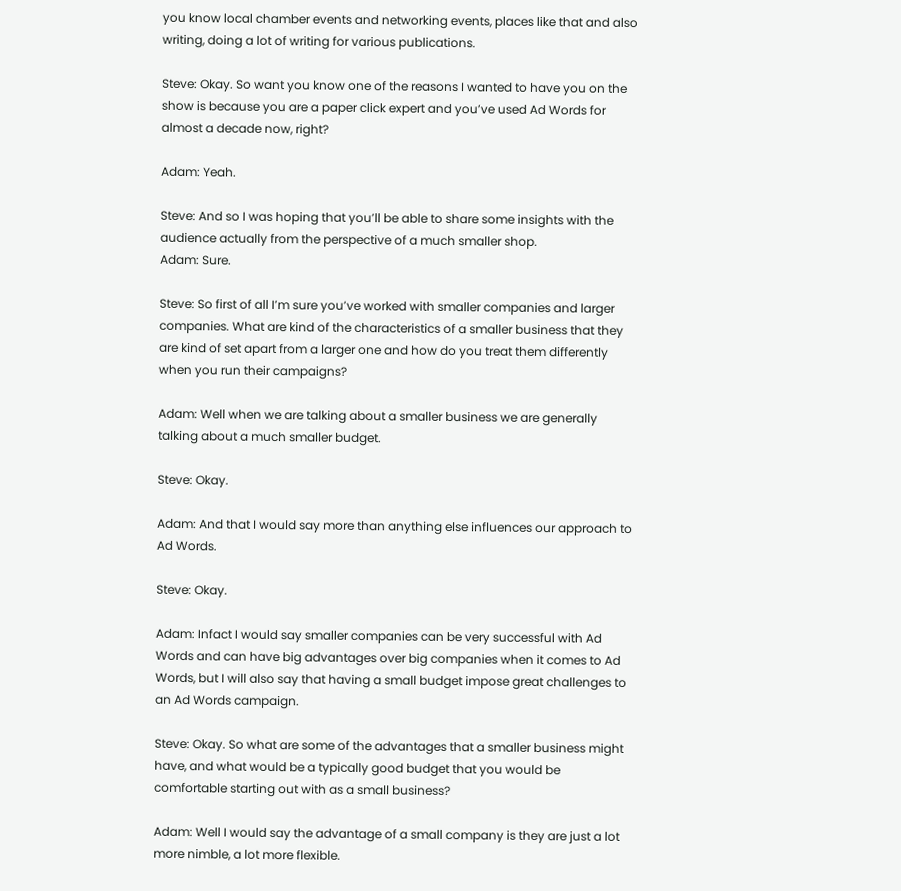you know local chamber events and networking events, places like that and also writing, doing a lot of writing for various publications.

Steve: Okay. So want you know one of the reasons I wanted to have you on the show is because you are a paper click expert and you’ve used Ad Words for almost a decade now, right?

Adam: Yeah.

Steve: And so I was hoping that you’ll be able to share some insights with the audience actually from the perspective of a much smaller shop.
Adam: Sure.

Steve: So first of all I’m sure you’ve worked with smaller companies and larger companies. What are kind of the characteristics of a smaller business that they are kind of set apart from a larger one and how do you treat them differently when you run their campaigns?

Adam: Well when we are talking about a smaller business we are generally talking about a much smaller budget.

Steve: Okay.

Adam: And that I would say more than anything else influences our approach to Ad Words.

Steve: Okay.

Adam: Infact I would say smaller companies can be very successful with Ad Words and can have big advantages over big companies when it comes to Ad Words, but I will also say that having a small budget impose great challenges to an Ad Words campaign.

Steve: Okay. So what are some of the advantages that a smaller business might have, and what would be a typically good budget that you would be comfortable starting out with as a small business?

Adam: Well I would say the advantage of a small company is they are just a lot more nimble, a lot more flexible.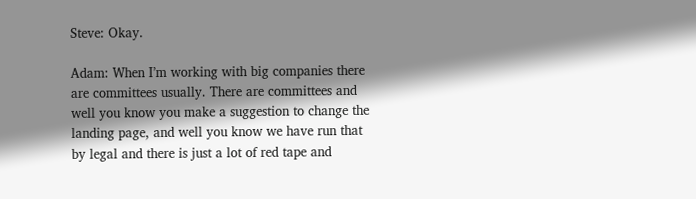Steve: Okay.

Adam: When I’m working with big companies there are committees usually. There are committees and well you know you make a suggestion to change the landing page, and well you know we have run that by legal and there is just a lot of red tape and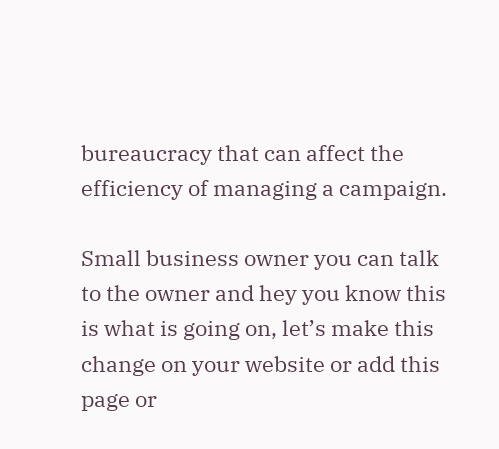bureaucracy that can affect the efficiency of managing a campaign.

Small business owner you can talk to the owner and hey you know this is what is going on, let’s make this change on your website or add this page or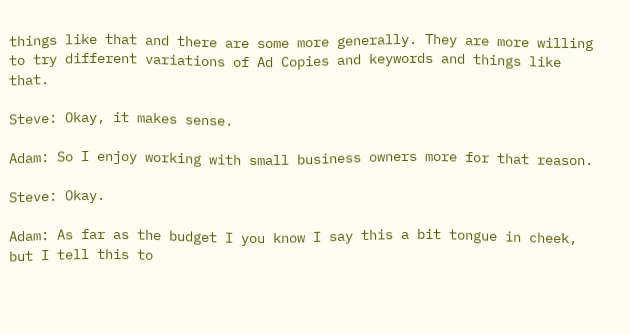things like that and there are some more generally. They are more willing to try different variations of Ad Copies and keywords and things like that.

Steve: Okay, it makes sense.

Adam: So I enjoy working with small business owners more for that reason.

Steve: Okay.

Adam: As far as the budget I you know I say this a bit tongue in cheek, but I tell this to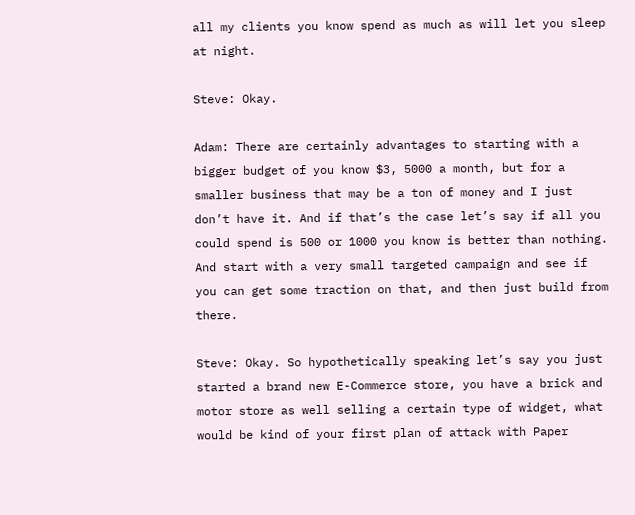all my clients you know spend as much as will let you sleep at night.

Steve: Okay.

Adam: There are certainly advantages to starting with a bigger budget of you know $3, 5000 a month, but for a smaller business that may be a ton of money and I just don’t have it. And if that’s the case let’s say if all you could spend is 500 or 1000 you know is better than nothing. And start with a very small targeted campaign and see if you can get some traction on that, and then just build from there.

Steve: Okay. So hypothetically speaking let’s say you just started a brand new E-Commerce store, you have a brick and motor store as well selling a certain type of widget, what would be kind of your first plan of attack with Paper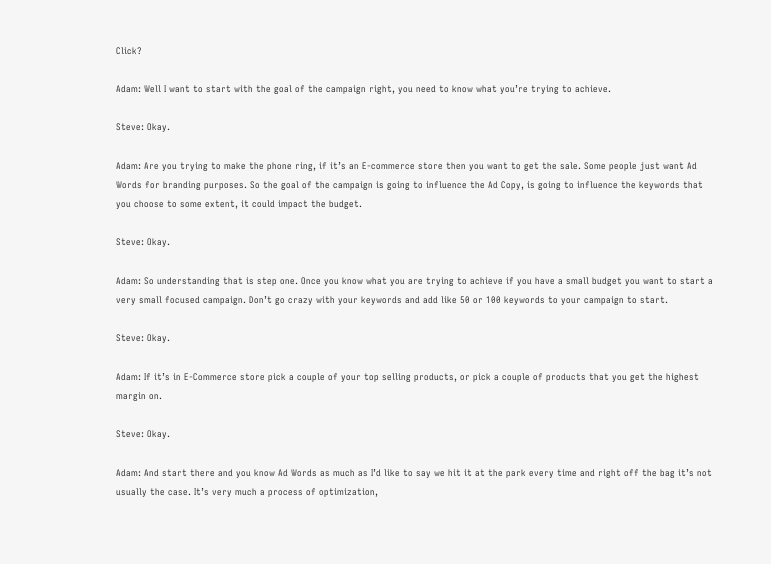Click?

Adam: Well I want to start with the goal of the campaign right, you need to know what you’re trying to achieve.

Steve: Okay.

Adam: Are you trying to make the phone ring, if it’s an E-commerce store then you want to get the sale. Some people just want Ad Words for branding purposes. So the goal of the campaign is going to influence the Ad Copy, is going to influence the keywords that you choose to some extent, it could impact the budget.

Steve: Okay.

Adam: So understanding that is step one. Once you know what you are trying to achieve if you have a small budget you want to start a very small focused campaign. Don’t go crazy with your keywords and add like 50 or 100 keywords to your campaign to start.

Steve: Okay.

Adam: If it’s in E-Commerce store pick a couple of your top selling products, or pick a couple of products that you get the highest margin on.

Steve: Okay.

Adam: And start there and you know Ad Words as much as I’d like to say we hit it at the park every time and right off the bag it’s not usually the case. It’s very much a process of optimization,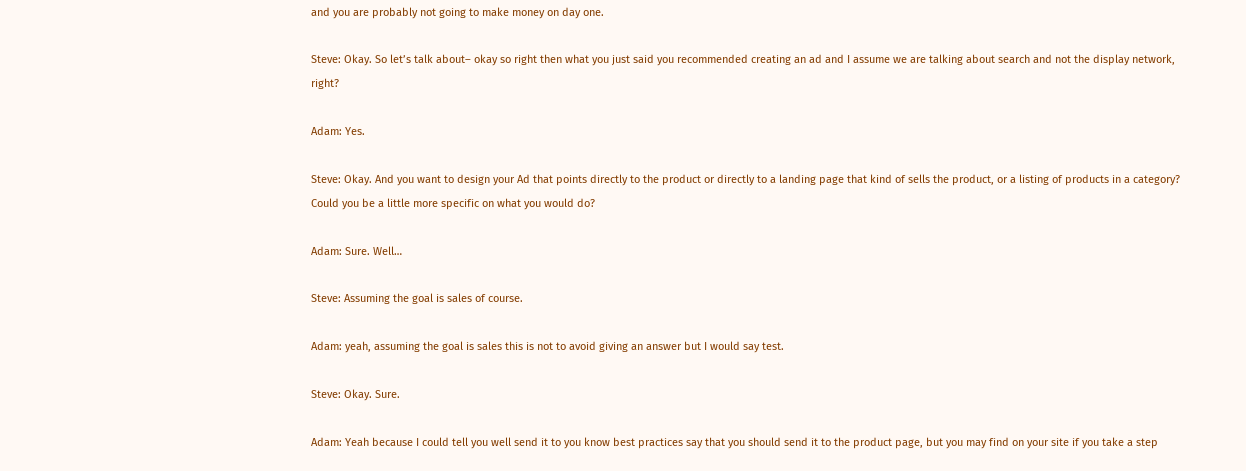and you are probably not going to make money on day one.

Steve: Okay. So let’s talk about– okay so right then what you just said you recommended creating an ad and I assume we are talking about search and not the display network, right?

Adam: Yes.

Steve: Okay. And you want to design your Ad that points directly to the product or directly to a landing page that kind of sells the product, or a listing of products in a category? Could you be a little more specific on what you would do?

Adam: Sure. Well…

Steve: Assuming the goal is sales of course.

Adam: yeah, assuming the goal is sales this is not to avoid giving an answer but I would say test.

Steve: Okay. Sure.

Adam: Yeah because I could tell you well send it to you know best practices say that you should send it to the product page, but you may find on your site if you take a step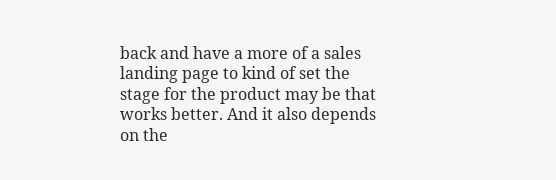back and have a more of a sales landing page to kind of set the stage for the product may be that works better. And it also depends on the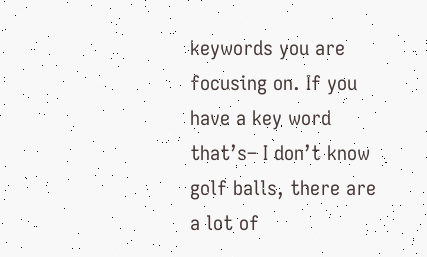keywords you are focusing on. If you have a key word that’s– I don’t know golf balls, there are a lot of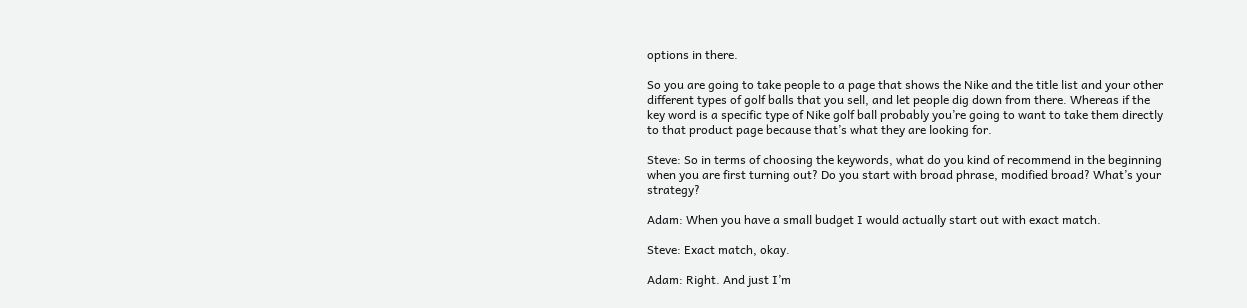options in there.

So you are going to take people to a page that shows the Nike and the title list and your other different types of golf balls that you sell, and let people dig down from there. Whereas if the key word is a specific type of Nike golf ball probably you’re going to want to take them directly to that product page because that’s what they are looking for.

Steve: So in terms of choosing the keywords, what do you kind of recommend in the beginning when you are first turning out? Do you start with broad phrase, modified broad? What’s your strategy?

Adam: When you have a small budget I would actually start out with exact match.

Steve: Exact match, okay.

Adam: Right. And just I’m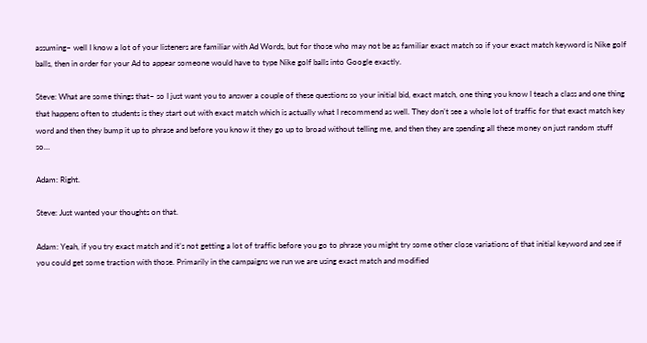assuming– well I know a lot of your listeners are familiar with Ad Words, but for those who may not be as familiar exact match so if your exact match keyword is Nike golf balls, then in order for your Ad to appear someone would have to type Nike golf balls into Google exactly.

Steve: What are some things that– so I just want you to answer a couple of these questions so your initial bid, exact match, one thing you know I teach a class and one thing that happens often to students is they start out with exact match which is actually what I recommend as well. They don’t see a whole lot of traffic for that exact match key word and then they bump it up to phrase and before you know it they go up to broad without telling me, and then they are spending all these money on just random stuff so…

Adam: Right.

Steve: Just wanted your thoughts on that.

Adam: Yeah, if you try exact match and it’s not getting a lot of traffic before you go to phrase you might try some other close variations of that initial keyword and see if you could get some traction with those. Primarily in the campaigns we run we are using exact match and modified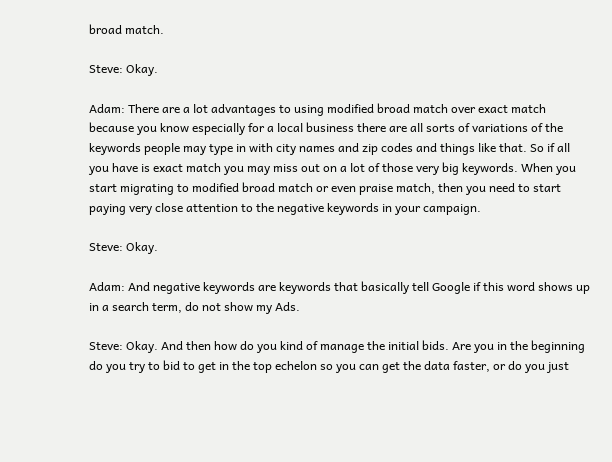broad match.

Steve: Okay.

Adam: There are a lot advantages to using modified broad match over exact match because you know especially for a local business there are all sorts of variations of the keywords people may type in with city names and zip codes and things like that. So if all you have is exact match you may miss out on a lot of those very big keywords. When you start migrating to modified broad match or even praise match, then you need to start paying very close attention to the negative keywords in your campaign.

Steve: Okay.

Adam: And negative keywords are keywords that basically tell Google if this word shows up in a search term, do not show my Ads.

Steve: Okay. And then how do you kind of manage the initial bids. Are you in the beginning do you try to bid to get in the top echelon so you can get the data faster, or do you just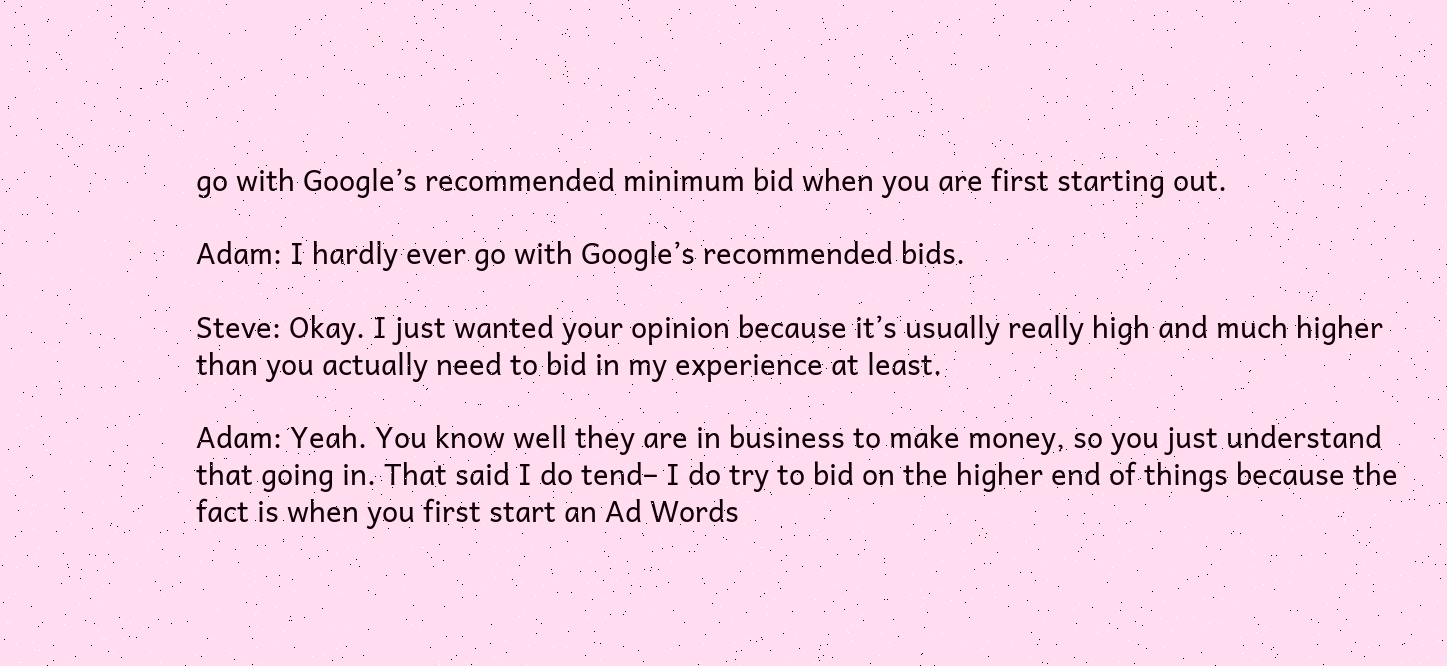go with Google’s recommended minimum bid when you are first starting out.

Adam: I hardly ever go with Google’s recommended bids.

Steve: Okay. I just wanted your opinion because it’s usually really high and much higher than you actually need to bid in my experience at least.

Adam: Yeah. You know well they are in business to make money, so you just understand that going in. That said I do tend– I do try to bid on the higher end of things because the fact is when you first start an Ad Words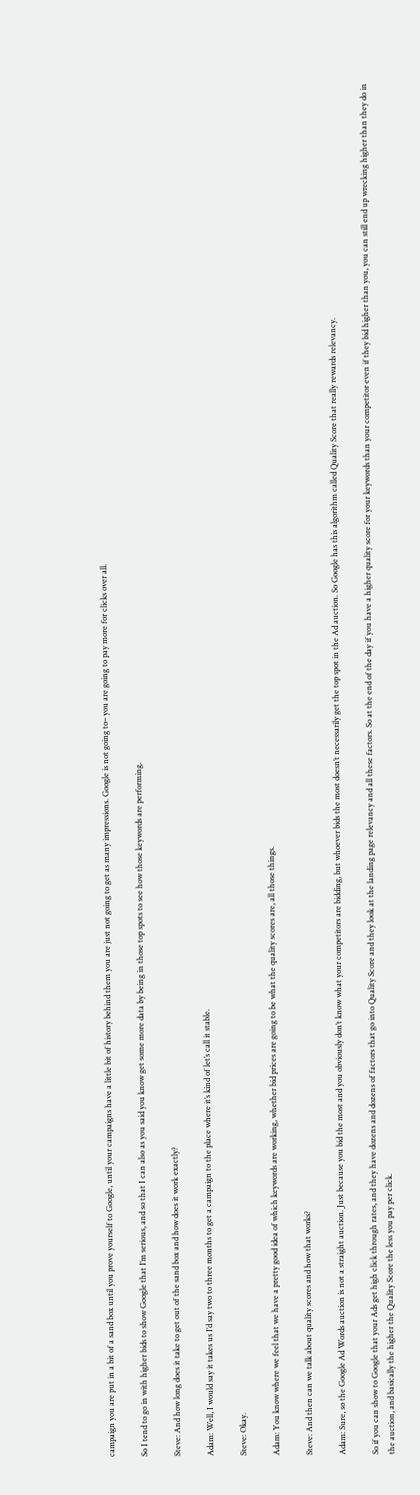campaign you are put in a bit of a sand box until you prove yourself to Google, until your campaigns have a little bit of history behind them you are just not going to get as many impressions. Google is not going to– you are going to pay more for clicks over all.

So I tend to go in with higher bids to show Google that I’m serious, and so that I can also as you said you know get some more data by being in those top spots to see how those keywords are performing.

Steve: And how long does it take to get out of the sand box and how does it work exactly?

Adam: Well, I would say it takes us I’d say two to three months to get a campaign to the place where it’s kind of let’s call it stable.

Steve: Okay.

Adam: You know where we feel that we have a pretty good idea of which keywords are working, whether bid prices are going to be what the quality scores are, all those things.

Steve: And then can we talk about quality scores and how that works?

Adam: Sure, so the Google Ad Words auction is not a straight auction. Just because you bid the most and you obviously don’t know what your competitors are bidding, but whoever bids the most doesn’t necessarily get the top spot in the Ad auction. So Google has this algorithm called Quality Score that really rewards relevancy.

So if you can show to Google that your Ads get high click through rates, and they have dozens and dozens of factors that go into Quality Score and they look at the landing page relevancy and all these factors. So at the end of the day if you have a higher quality score for your keywords than your competitor even if they bid higher than you, you can still end up wrecking higher than they do in the auction, and basically the higher the Quality Score the less you pay per click.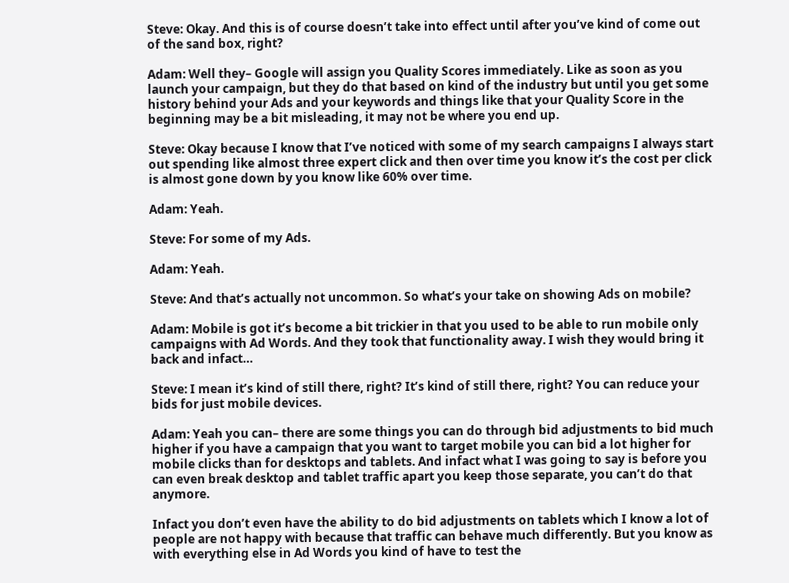Steve: Okay. And this is of course doesn’t take into effect until after you’ve kind of come out of the sand box, right?

Adam: Well they– Google will assign you Quality Scores immediately. Like as soon as you launch your campaign, but they do that based on kind of the industry but until you get some history behind your Ads and your keywords and things like that your Quality Score in the beginning may be a bit misleading, it may not be where you end up.

Steve: Okay because I know that I’ve noticed with some of my search campaigns I always start out spending like almost three expert click and then over time you know it’s the cost per click is almost gone down by you know like 60% over time.

Adam: Yeah.

Steve: For some of my Ads.

Adam: Yeah.

Steve: And that’s actually not uncommon. So what’s your take on showing Ads on mobile?

Adam: Mobile is got it’s become a bit trickier in that you used to be able to run mobile only campaigns with Ad Words. And they took that functionality away. I wish they would bring it back and infact…

Steve: I mean it’s kind of still there, right? It’s kind of still there, right? You can reduce your bids for just mobile devices.

Adam: Yeah you can– there are some things you can do through bid adjustments to bid much higher if you have a campaign that you want to target mobile you can bid a lot higher for mobile clicks than for desktops and tablets. And infact what I was going to say is before you can even break desktop and tablet traffic apart you keep those separate, you can’t do that anymore.

Infact you don’t even have the ability to do bid adjustments on tablets which I know a lot of people are not happy with because that traffic can behave much differently. But you know as with everything else in Ad Words you kind of have to test the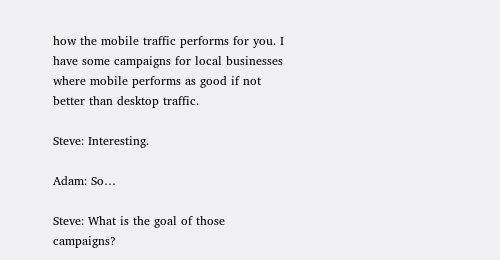how the mobile traffic performs for you. I have some campaigns for local businesses where mobile performs as good if not better than desktop traffic.

Steve: Interesting.

Adam: So…

Steve: What is the goal of those campaigns?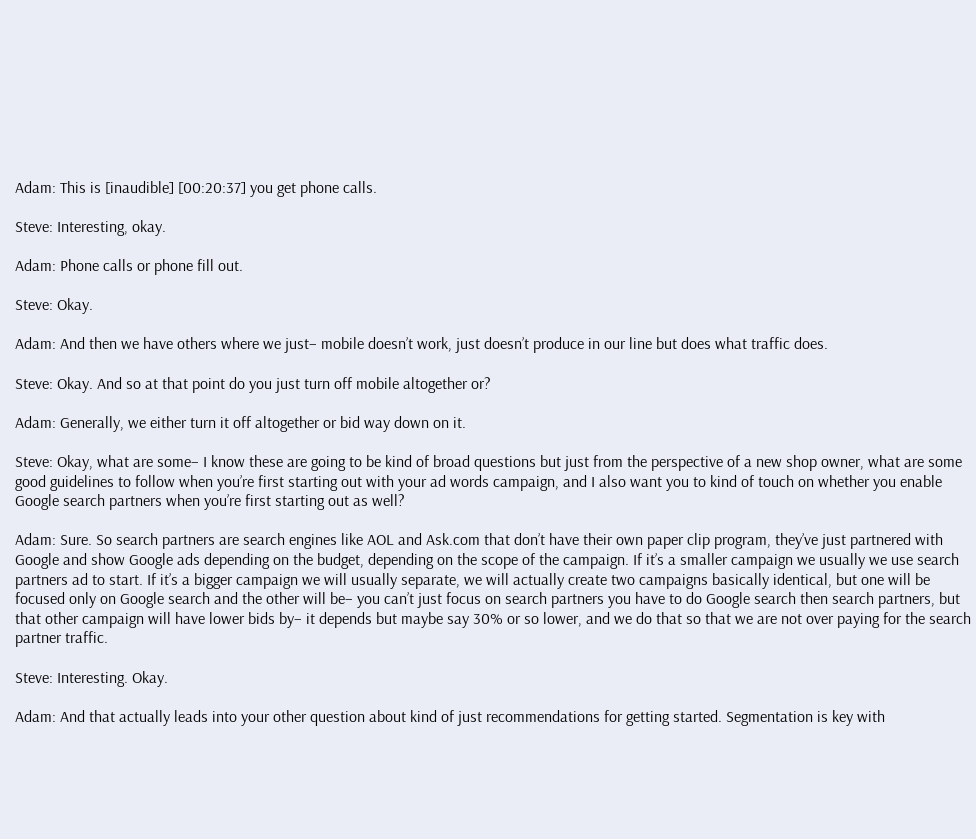Adam: This is [inaudible] [00:20:37] you get phone calls.

Steve: Interesting, okay.

Adam: Phone calls or phone fill out.

Steve: Okay.

Adam: And then we have others where we just– mobile doesn’t work, just doesn’t produce in our line but does what traffic does.

Steve: Okay. And so at that point do you just turn off mobile altogether or?

Adam: Generally, we either turn it off altogether or bid way down on it.

Steve: Okay, what are some– I know these are going to be kind of broad questions but just from the perspective of a new shop owner, what are some good guidelines to follow when you’re first starting out with your ad words campaign, and I also want you to kind of touch on whether you enable Google search partners when you’re first starting out as well?

Adam: Sure. So search partners are search engines like AOL and Ask.com that don’t have their own paper clip program, they’ve just partnered with Google and show Google ads depending on the budget, depending on the scope of the campaign. If it’s a smaller campaign we usually we use search partners ad to start. If it’s a bigger campaign we will usually separate, we will actually create two campaigns basically identical, but one will be focused only on Google search and the other will be– you can’t just focus on search partners you have to do Google search then search partners, but that other campaign will have lower bids by– it depends but maybe say 30% or so lower, and we do that so that we are not over paying for the search partner traffic.

Steve: Interesting. Okay.

Adam: And that actually leads into your other question about kind of just recommendations for getting started. Segmentation is key with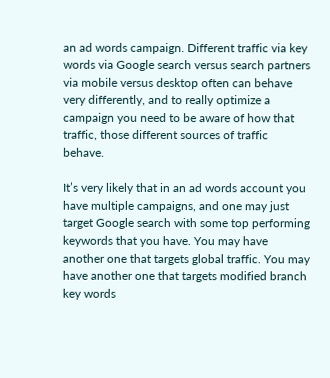an ad words campaign. Different traffic via key words via Google search versus search partners via mobile versus desktop often can behave very differently, and to really optimize a campaign you need to be aware of how that traffic, those different sources of traffic behave.

It’s very likely that in an ad words account you have multiple campaigns, and one may just target Google search with some top performing keywords that you have. You may have another one that targets global traffic. You may have another one that targets modified branch key words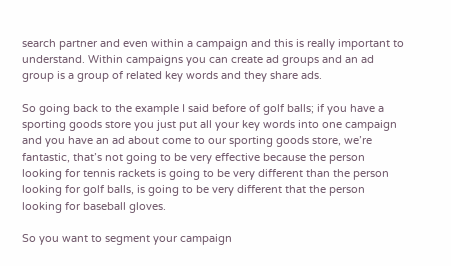search partner and even within a campaign and this is really important to understand. Within campaigns you can create ad groups and an ad group is a group of related key words and they share ads.

So going back to the example I said before of golf balls; if you have a sporting goods store you just put all your key words into one campaign and you have an ad about come to our sporting goods store, we’re fantastic, that’s not going to be very effective because the person looking for tennis rackets is going to be very different than the person looking for golf balls, is going to be very different that the person looking for baseball gloves.

So you want to segment your campaign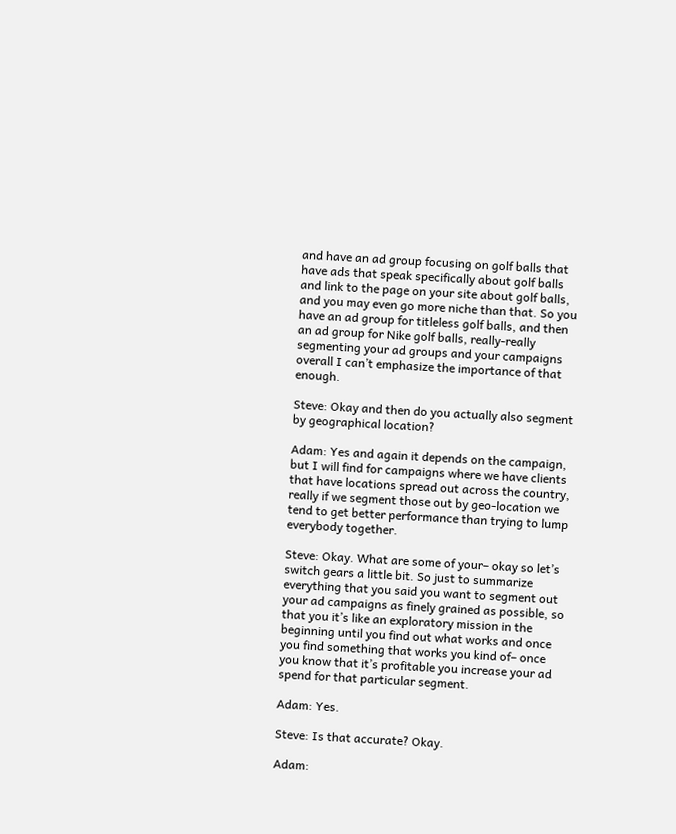and have an ad group focusing on golf balls that have ads that speak specifically about golf balls and link to the page on your site about golf balls, and you may even go more niche than that. So you have an ad group for titleless golf balls, and then an ad group for Nike golf balls, really-really segmenting your ad groups and your campaigns overall I can’t emphasize the importance of that enough.

Steve: Okay and then do you actually also segment by geographical location?

Adam: Yes and again it depends on the campaign, but I will find for campaigns where we have clients that have locations spread out across the country, really if we segment those out by geo-location we tend to get better performance than trying to lump everybody together.

Steve: Okay. What are some of your– okay so let’s switch gears a little bit. So just to summarize everything that you said you want to segment out your ad campaigns as finely grained as possible, so that you it’s like an exploratory mission in the beginning until you find out what works and once you find something that works you kind of– once you know that it’s profitable you increase your ad spend for that particular segment.

Adam: Yes.

Steve: Is that accurate? Okay.

Adam: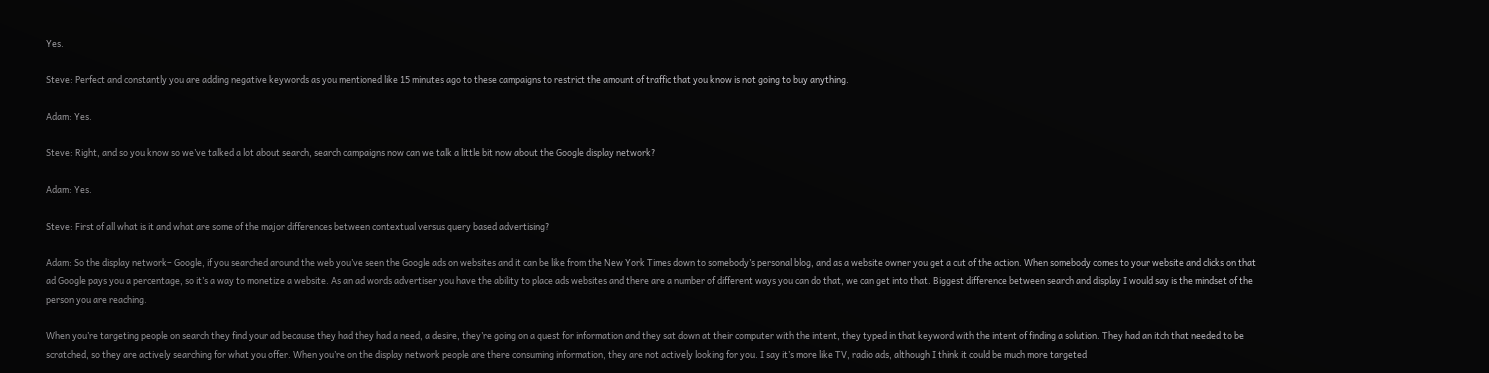Yes.

Steve: Perfect and constantly you are adding negative keywords as you mentioned like 15 minutes ago to these campaigns to restrict the amount of traffic that you know is not going to buy anything.

Adam: Yes.

Steve: Right, and so you know so we’ve talked a lot about search, search campaigns now can we talk a little bit now about the Google display network?

Adam: Yes.

Steve: First of all what is it and what are some of the major differences between contextual versus query based advertising?

Adam: So the display network– Google, if you searched around the web you’ve seen the Google ads on websites and it can be like from the New York Times down to somebody’s personal blog, and as a website owner you get a cut of the action. When somebody comes to your website and clicks on that ad Google pays you a percentage, so it’s a way to monetize a website. As an ad words advertiser you have the ability to place ads websites and there are a number of different ways you can do that, we can get into that. Biggest difference between search and display I would say is the mindset of the person you are reaching.

When you’re targeting people on search they find your ad because they had they had a need, a desire, they’re going on a quest for information and they sat down at their computer with the intent, they typed in that keyword with the intent of finding a solution. They had an itch that needed to be scratched, so they are actively searching for what you offer. When you’re on the display network people are there consuming information, they are not actively looking for you. I say it’s more like TV, radio ads, although I think it could be much more targeted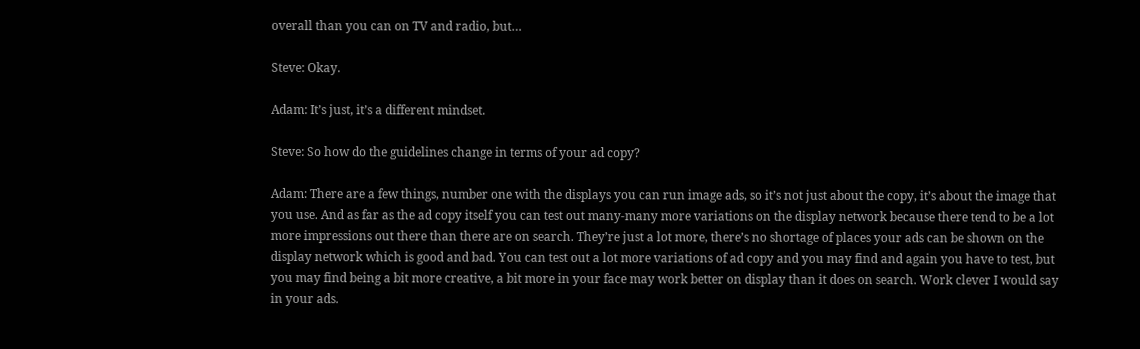overall than you can on TV and radio, but…

Steve: Okay.

Adam: It’s just, it’s a different mindset.

Steve: So how do the guidelines change in terms of your ad copy?

Adam: There are a few things, number one with the displays you can run image ads, so it’s not just about the copy, it’s about the image that you use. And as far as the ad copy itself you can test out many-many more variations on the display network because there tend to be a lot more impressions out there than there are on search. They’re just a lot more, there’s no shortage of places your ads can be shown on the display network which is good and bad. You can test out a lot more variations of ad copy and you may find and again you have to test, but you may find being a bit more creative, a bit more in your face may work better on display than it does on search. Work clever I would say in your ads.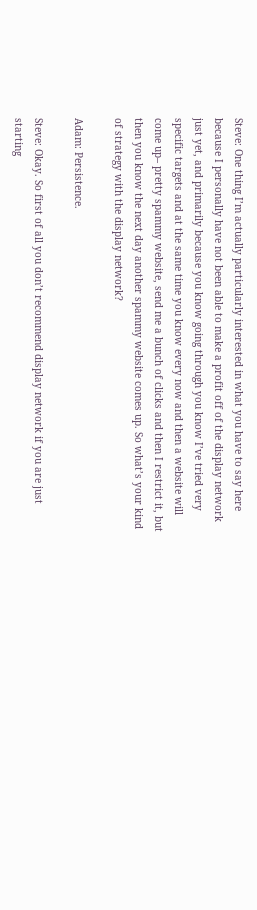Steve: One thing I’m actually particularly interested in what you have to say here because I personally have not been able to make a profit off of the display network just yet, and primarily because you know going through you know I’ve tried very specific targets and at the same time you know every now and then a website will come up– pretty spammy website, send me a bunch of clicks and then I restrict it, but then you know the next day another spammy website comes up. So what’s your kind of strategy with the display network?

Adam: Persistence.

Steve: Okay. So first of all you don’t recommend display network if you are just starting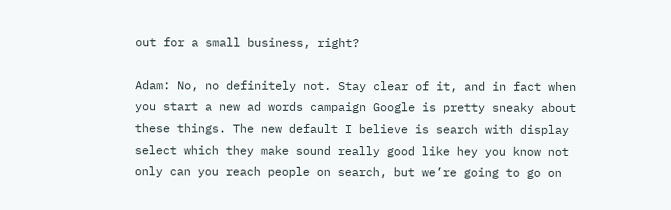out for a small business, right?

Adam: No, no definitely not. Stay clear of it, and in fact when you start a new ad words campaign Google is pretty sneaky about these things. The new default I believe is search with display select which they make sound really good like hey you know not only can you reach people on search, but we’re going to go on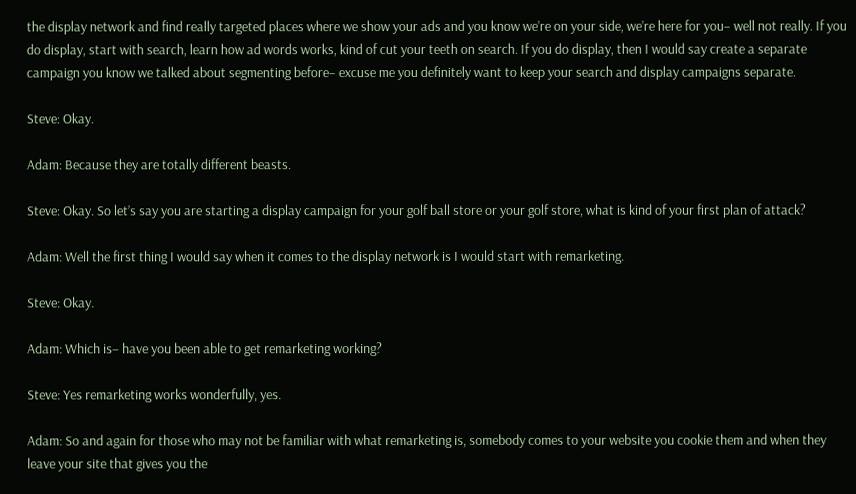the display network and find really targeted places where we show your ads and you know we’re on your side, we’re here for you– well not really. If you do display, start with search, learn how ad words works, kind of cut your teeth on search. If you do display, then I would say create a separate campaign you know we talked about segmenting before– excuse me you definitely want to keep your search and display campaigns separate.

Steve: Okay.

Adam: Because they are totally different beasts.

Steve: Okay. So let’s say you are starting a display campaign for your golf ball store or your golf store, what is kind of your first plan of attack?

Adam: Well the first thing I would say when it comes to the display network is I would start with remarketing.

Steve: Okay.

Adam: Which is– have you been able to get remarketing working?

Steve: Yes remarketing works wonderfully, yes.

Adam: So and again for those who may not be familiar with what remarketing is, somebody comes to your website you cookie them and when they leave your site that gives you the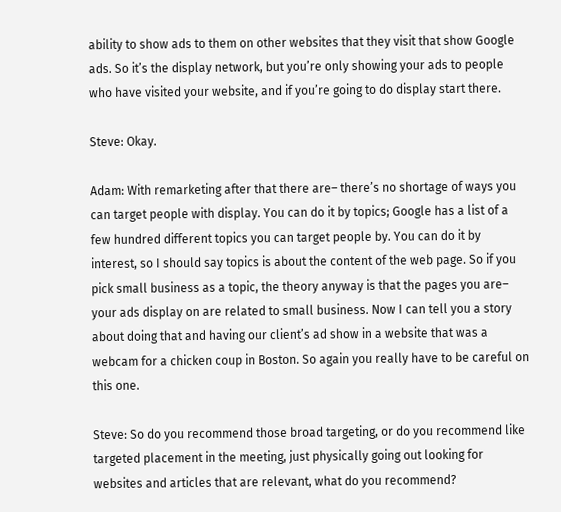ability to show ads to them on other websites that they visit that show Google ads. So it’s the display network, but you’re only showing your ads to people who have visited your website, and if you’re going to do display start there.

Steve: Okay.

Adam: With remarketing after that there are– there’s no shortage of ways you can target people with display. You can do it by topics; Google has a list of a few hundred different topics you can target people by. You can do it by interest, so I should say topics is about the content of the web page. So if you pick small business as a topic, the theory anyway is that the pages you are– your ads display on are related to small business. Now I can tell you a story about doing that and having our client’s ad show in a website that was a webcam for a chicken coup in Boston. So again you really have to be careful on this one.

Steve: So do you recommend those broad targeting, or do you recommend like targeted placement in the meeting, just physically going out looking for websites and articles that are relevant, what do you recommend?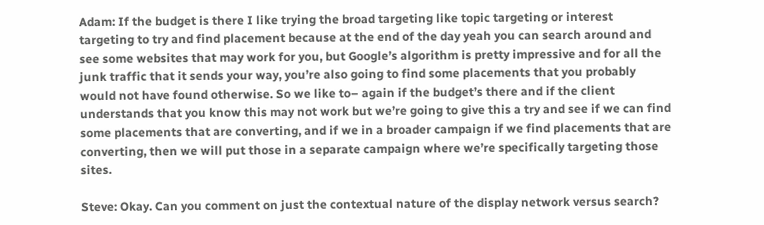Adam: If the budget is there I like trying the broad targeting like topic targeting or interest targeting to try and find placement because at the end of the day yeah you can search around and see some websites that may work for you, but Google’s algorithm is pretty impressive and for all the junk traffic that it sends your way, you’re also going to find some placements that you probably would not have found otherwise. So we like to– again if the budget’s there and if the client understands that you know this may not work but we’re going to give this a try and see if we can find some placements that are converting, and if we in a broader campaign if we find placements that are converting, then we will put those in a separate campaign where we’re specifically targeting those sites.

Steve: Okay. Can you comment on just the contextual nature of the display network versus search?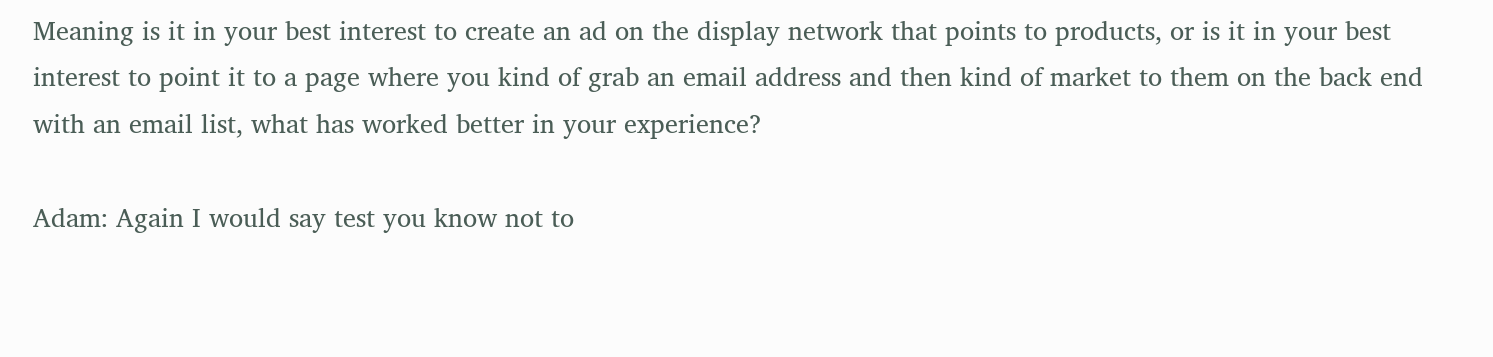Meaning is it in your best interest to create an ad on the display network that points to products, or is it in your best interest to point it to a page where you kind of grab an email address and then kind of market to them on the back end with an email list, what has worked better in your experience?

Adam: Again I would say test you know not to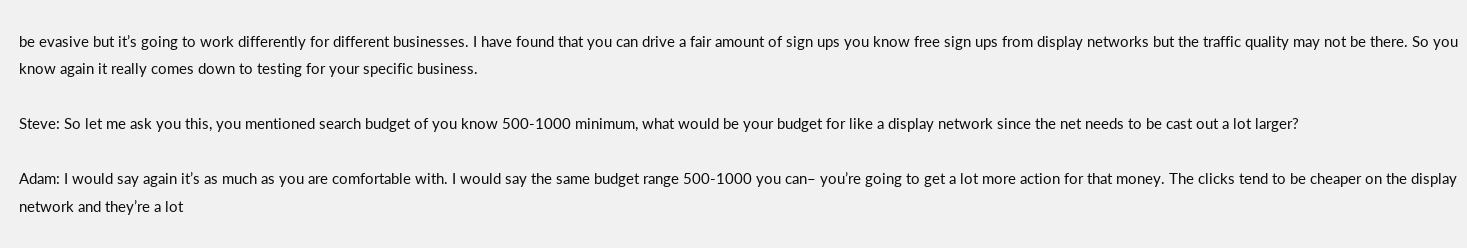be evasive but it’s going to work differently for different businesses. I have found that you can drive a fair amount of sign ups you know free sign ups from display networks but the traffic quality may not be there. So you know again it really comes down to testing for your specific business.

Steve: So let me ask you this, you mentioned search budget of you know 500-1000 minimum, what would be your budget for like a display network since the net needs to be cast out a lot larger?

Adam: I would say again it’s as much as you are comfortable with. I would say the same budget range 500-1000 you can– you’re going to get a lot more action for that money. The clicks tend to be cheaper on the display network and they’re a lot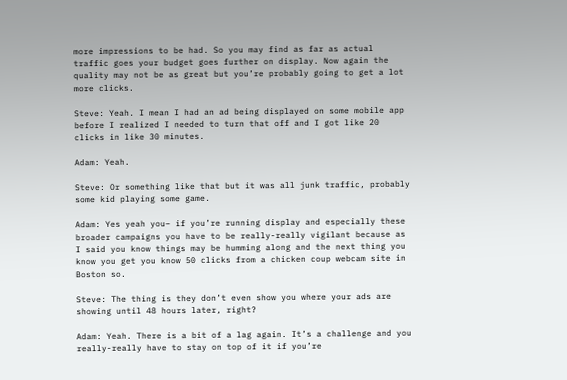more impressions to be had. So you may find as far as actual traffic goes your budget goes further on display. Now again the quality may not be as great but you’re probably going to get a lot more clicks.

Steve: Yeah. I mean I had an ad being displayed on some mobile app before I realized I needed to turn that off and I got like 20 clicks in like 30 minutes.

Adam: Yeah.

Steve: Or something like that but it was all junk traffic, probably some kid playing some game.

Adam: Yes yeah you– if you’re running display and especially these broader campaigns you have to be really-really vigilant because as I said you know things may be humming along and the next thing you know you get you know 50 clicks from a chicken coup webcam site in Boston so.

Steve: The thing is they don’t even show you where your ads are showing until 48 hours later, right?

Adam: Yeah. There is a bit of a lag again. It’s a challenge and you really-really have to stay on top of it if you’re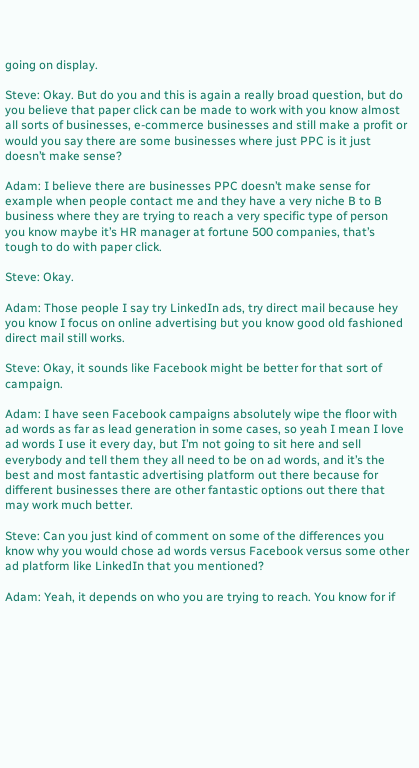going on display.

Steve: Okay. But do you and this is again a really broad question, but do you believe that paper click can be made to work with you know almost all sorts of businesses, e-commerce businesses and still make a profit or would you say there are some businesses where just PPC is it just doesn’t make sense?

Adam: I believe there are businesses PPC doesn’t make sense for example when people contact me and they have a very niche B to B business where they are trying to reach a very specific type of person you know maybe it’s HR manager at fortune 500 companies, that’s tough to do with paper click.

Steve: Okay.

Adam: Those people I say try LinkedIn ads, try direct mail because hey you know I focus on online advertising but you know good old fashioned direct mail still works.

Steve: Okay, it sounds like Facebook might be better for that sort of campaign.

Adam: I have seen Facebook campaigns absolutely wipe the floor with ad words as far as lead generation in some cases, so yeah I mean I love ad words I use it every day, but I’m not going to sit here and sell everybody and tell them they all need to be on ad words, and it’s the best and most fantastic advertising platform out there because for different businesses there are other fantastic options out there that may work much better.

Steve: Can you just kind of comment on some of the differences you know why you would chose ad words versus Facebook versus some other ad platform like LinkedIn that you mentioned?

Adam: Yeah, it depends on who you are trying to reach. You know for if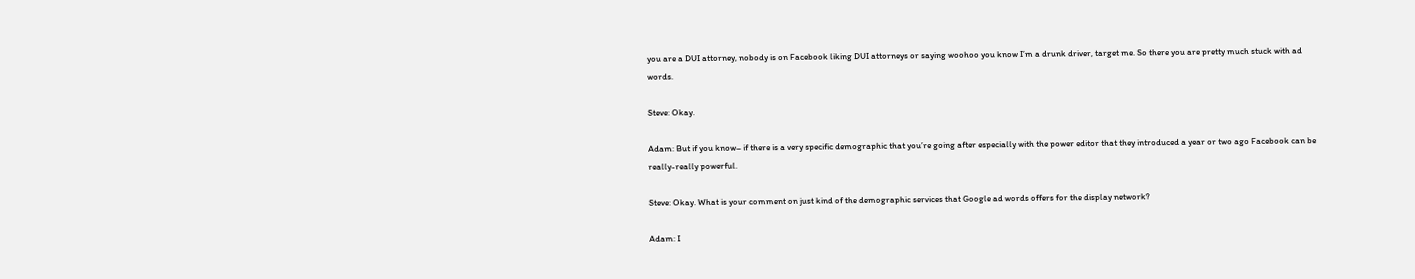you are a DUI attorney, nobody is on Facebook liking DUI attorneys or saying woohoo you know I’m a drunk driver, target me. So there you are pretty much stuck with ad words.

Steve: Okay.

Adam: But if you know– if there is a very specific demographic that you’re going after especially with the power editor that they introduced a year or two ago Facebook can be really-really powerful.

Steve: Okay. What is your comment on just kind of the demographic services that Google ad words offers for the display network?

Adam: I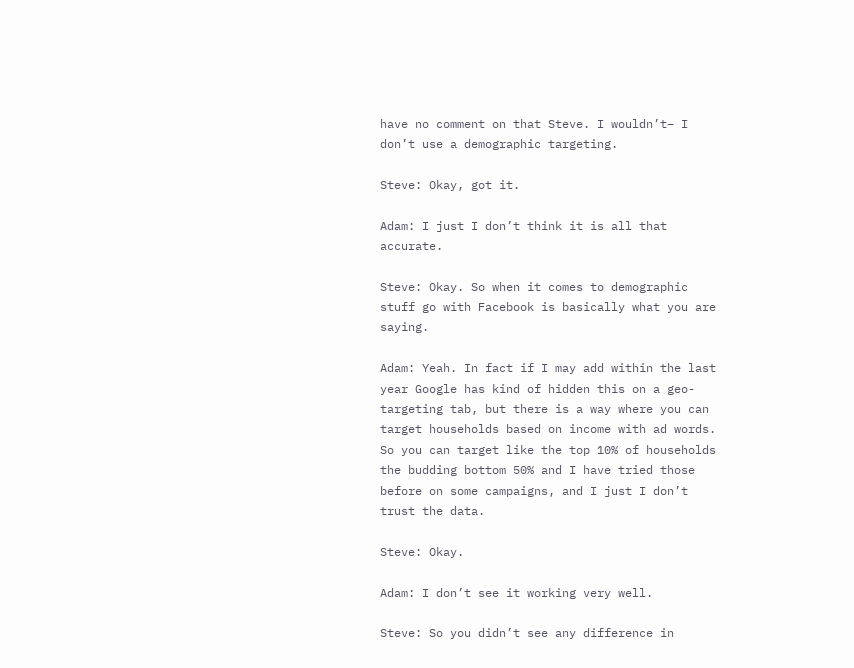have no comment on that Steve. I wouldn’t– I don’t use a demographic targeting.

Steve: Okay, got it.

Adam: I just I don’t think it is all that accurate.

Steve: Okay. So when it comes to demographic stuff go with Facebook is basically what you are saying.

Adam: Yeah. In fact if I may add within the last year Google has kind of hidden this on a geo-targeting tab, but there is a way where you can target households based on income with ad words. So you can target like the top 10% of households the budding bottom 50% and I have tried those before on some campaigns, and I just I don’t trust the data.

Steve: Okay.

Adam: I don’t see it working very well.

Steve: So you didn’t see any difference in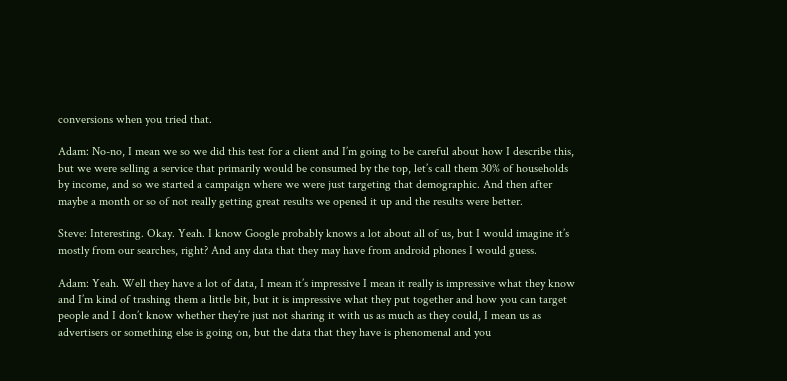conversions when you tried that.

Adam: No-no, I mean we so we did this test for a client and I’m going to be careful about how I describe this, but we were selling a service that primarily would be consumed by the top, let’s call them 30% of households by income, and so we started a campaign where we were just targeting that demographic. And then after maybe a month or so of not really getting great results we opened it up and the results were better.

Steve: Interesting. Okay. Yeah. I know Google probably knows a lot about all of us, but I would imagine it’s mostly from our searches, right? And any data that they may have from android phones I would guess.

Adam: Yeah. Well they have a lot of data, I mean it’s impressive I mean it really is impressive what they know and I’m kind of trashing them a little bit, but it is impressive what they put together and how you can target people and I don’t know whether they’re just not sharing it with us as much as they could, I mean us as advertisers or something else is going on, but the data that they have is phenomenal and you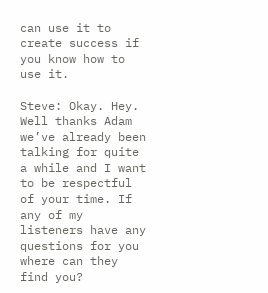can use it to create success if you know how to use it.

Steve: Okay. Hey. Well thanks Adam we’ve already been talking for quite a while and I want to be respectful of your time. If any of my listeners have any questions for you where can they find you?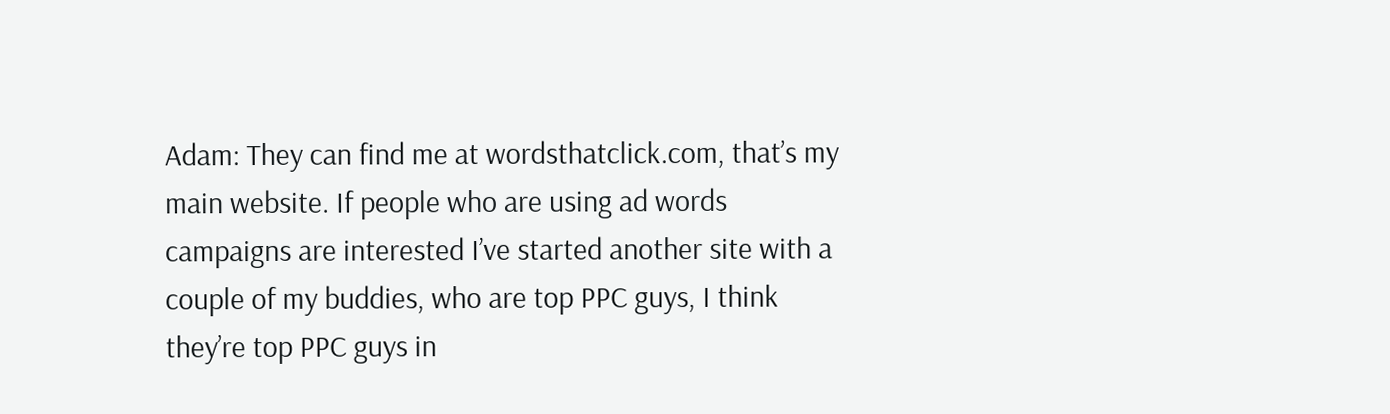Adam: They can find me at wordsthatclick.com, that’s my main website. If people who are using ad words campaigns are interested I’ve started another site with a couple of my buddies, who are top PPC guys, I think they’re top PPC guys in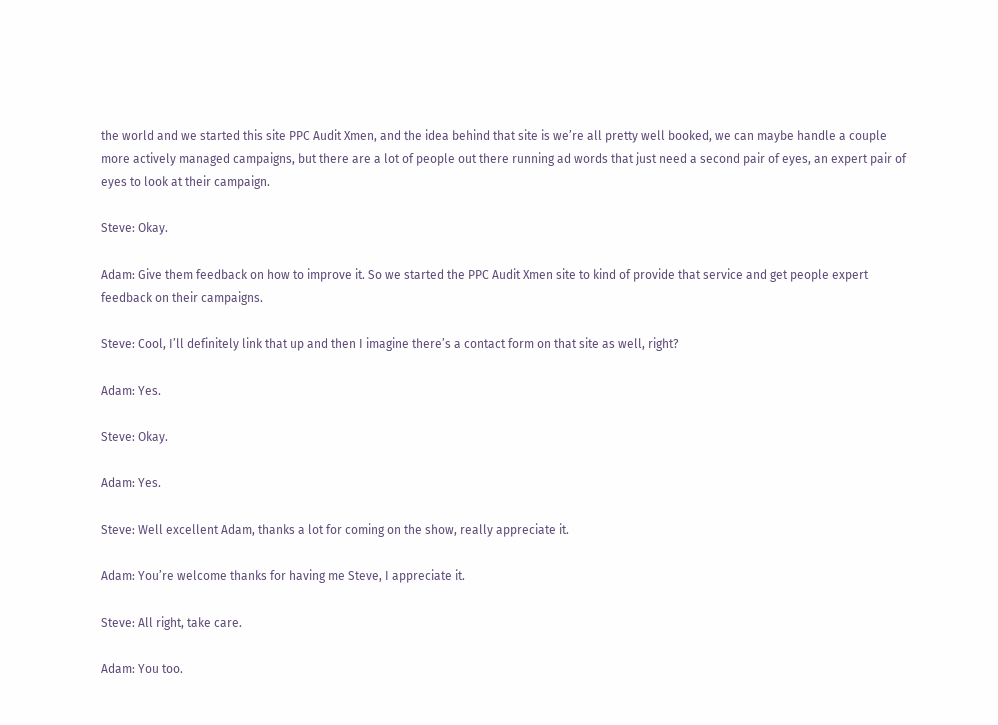the world and we started this site PPC Audit Xmen, and the idea behind that site is we’re all pretty well booked, we can maybe handle a couple more actively managed campaigns, but there are a lot of people out there running ad words that just need a second pair of eyes, an expert pair of eyes to look at their campaign.

Steve: Okay.

Adam: Give them feedback on how to improve it. So we started the PPC Audit Xmen site to kind of provide that service and get people expert feedback on their campaigns.

Steve: Cool, I’ll definitely link that up and then I imagine there’s a contact form on that site as well, right?

Adam: Yes.

Steve: Okay.

Adam: Yes.

Steve: Well excellent Adam, thanks a lot for coming on the show, really appreciate it.

Adam: You’re welcome thanks for having me Steve, I appreciate it.

Steve: All right, take care.

Adam: You too.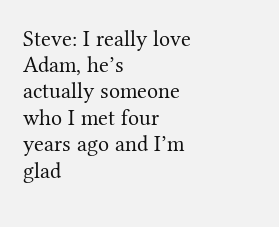Steve: I really love Adam, he’s actually someone who I met four years ago and I’m glad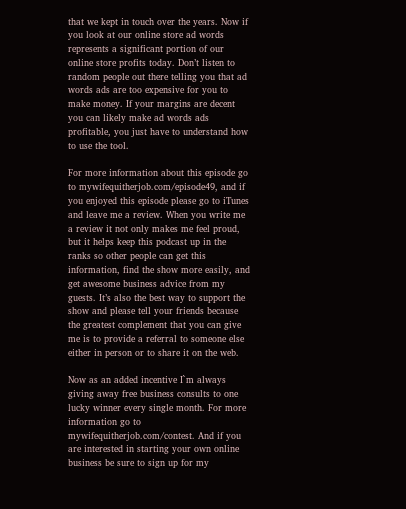that we kept in touch over the years. Now if you look at our online store ad words represents a significant portion of our online store profits today. Don’t listen to random people out there telling you that ad words ads are too expensive for you to make money. If your margins are decent you can likely make ad words ads profitable, you just have to understand how to use the tool.

For more information about this episode go to mywifequitherjob.com/episode49, and if you enjoyed this episode please go to iTunes and leave me a review. When you write me a review it not only makes me feel proud, but it helps keep this podcast up in the ranks so other people can get this information, find the show more easily, and get awesome business advice from my guests. It’s also the best way to support the show and please tell your friends because the greatest complement that you can give me is to provide a referral to someone else either in person or to share it on the web.

Now as an added incentive I`m always giving away free business consults to one lucky winner every single month. For more information go to mywifequitherjob.com/contest. And if you are interested in starting your own online business be sure to sign up for my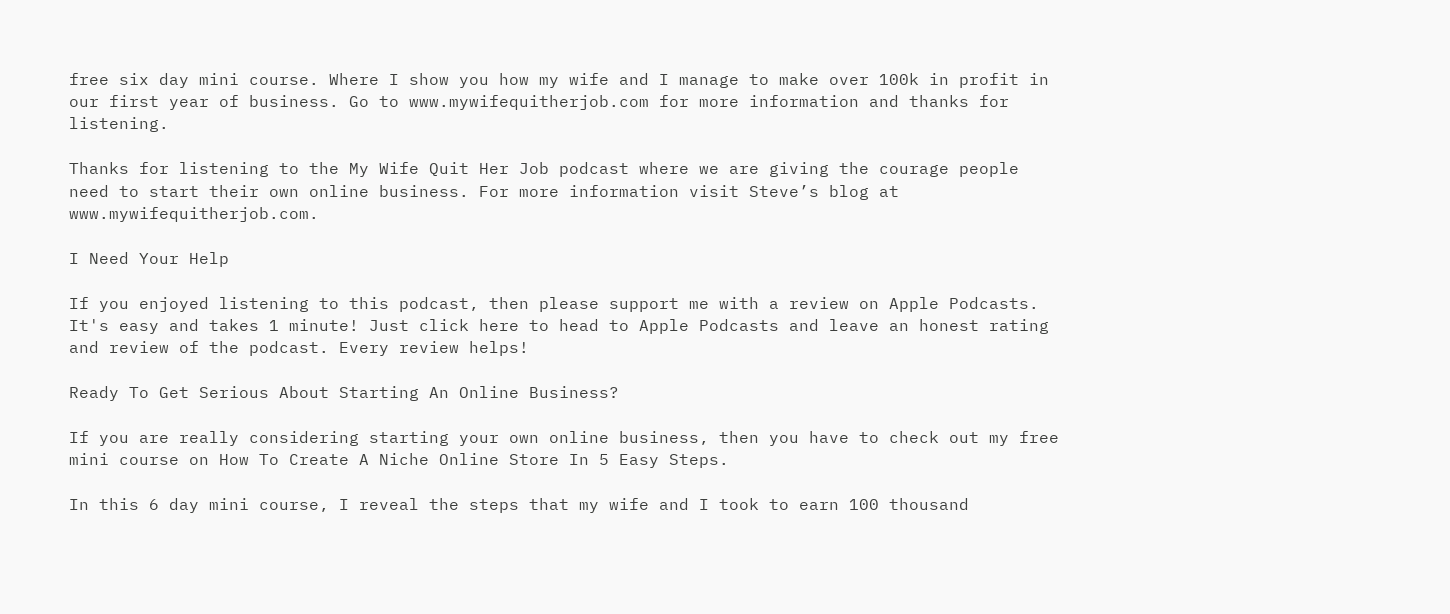free six day mini course. Where I show you how my wife and I manage to make over 100k in profit in our first year of business. Go to www.mywifequitherjob.com for more information and thanks for listening.

Thanks for listening to the My Wife Quit Her Job podcast where we are giving the courage people need to start their own online business. For more information visit Steve’s blog at www.mywifequitherjob.com.

I Need Your Help

If you enjoyed listening to this podcast, then please support me with a review on Apple Podcasts. It's easy and takes 1 minute! Just click here to head to Apple Podcasts and leave an honest rating and review of the podcast. Every review helps!

Ready To Get Serious About Starting An Online Business?

If you are really considering starting your own online business, then you have to check out my free mini course on How To Create A Niche Online Store In 5 Easy Steps.

In this 6 day mini course, I reveal the steps that my wife and I took to earn 100 thousand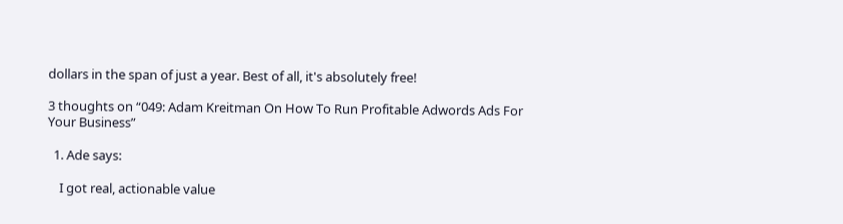dollars in the span of just a year. Best of all, it's absolutely free!

3 thoughts on “049: Adam Kreitman On How To Run Profitable Adwords Ads For Your Business”

  1. Ade says:

    I got real, actionable value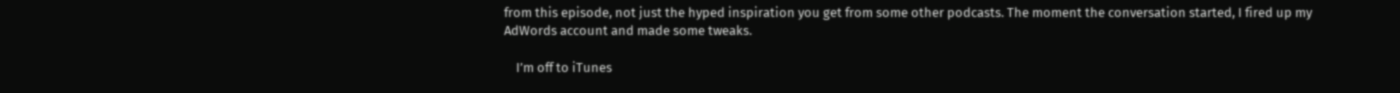from this episode, not just the hyped inspiration you get from some other podcasts. The moment the conversation started, I fired up my AdWords account and made some tweaks.

    I’m off to iTunes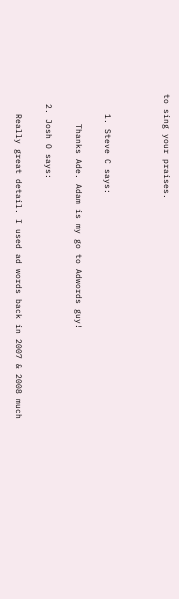to sing your praises.



    1. Steve C says:

      Thanks Ade. Adam is my go to Adwords guy!

  2. Josh O says:

    Really great detail. I used ad words back in 2007 & 2008 much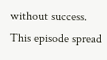without success. This episode spread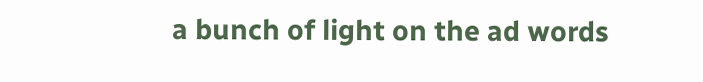a bunch of light on the ad words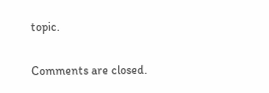topic.

Comments are closed.